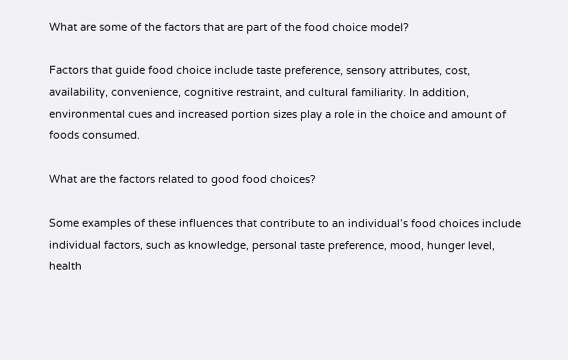What are some of the factors that are part of the food choice model?

Factors that guide food choice include taste preference, sensory attributes, cost, availability, convenience, cognitive restraint, and cultural familiarity. In addition, environmental cues and increased portion sizes play a role in the choice and amount of foods consumed.

What are the factors related to good food choices?

Some examples of these influences that contribute to an individual’s food choices include individual factors, such as knowledge, personal taste preference, mood, hunger level, health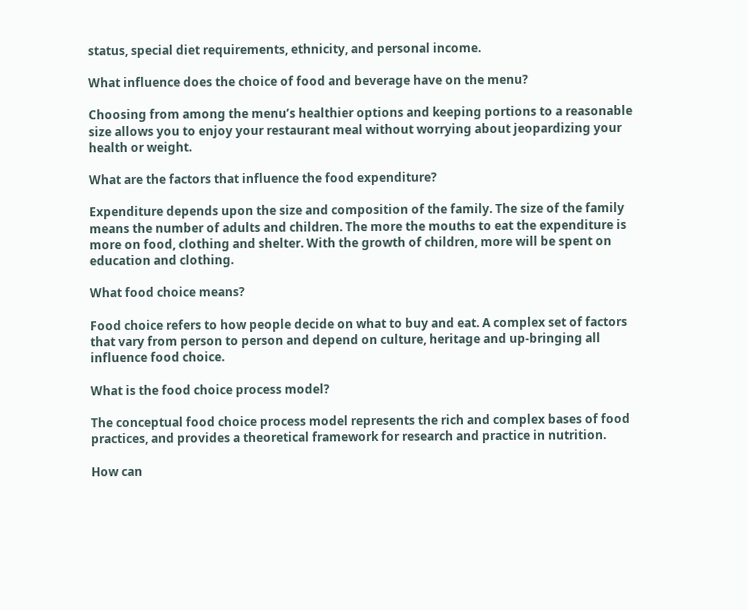status, special diet requirements, ethnicity, and personal income.

What influence does the choice of food and beverage have on the menu?

Choosing from among the menu’s healthier options and keeping portions to a reasonable size allows you to enjoy your restaurant meal without worrying about jeopardizing your health or weight.

What are the factors that influence the food expenditure?

Expenditure depends upon the size and composition of the family. The size of the family means the number of adults and children. The more the mouths to eat the expenditure is more on food, clothing and shelter. With the growth of children, more will be spent on education and clothing.

What food choice means?

Food choice refers to how people decide on what to buy and eat. A complex set of factors that vary from person to person and depend on culture, heritage and up-bringing all influence food choice.

What is the food choice process model?

The conceptual food choice process model represents the rich and complex bases of food practices, and provides a theoretical framework for research and practice in nutrition.

How can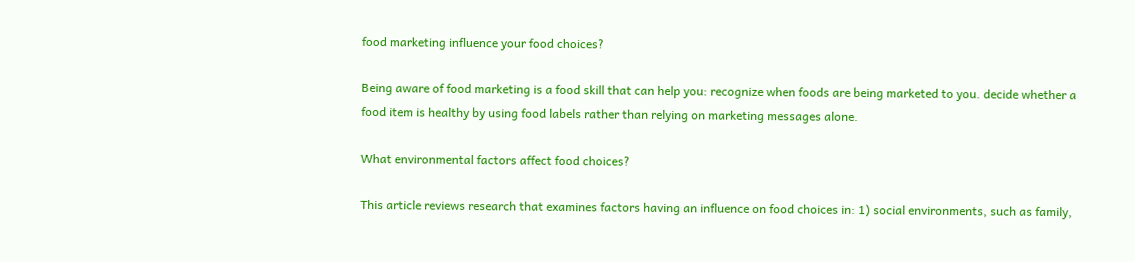food marketing influence your food choices?

Being aware of food marketing is a food skill that can help you: recognize when foods are being marketed to you. decide whether a food item is healthy by using food labels rather than relying on marketing messages alone.

What environmental factors affect food choices?

This article reviews research that examines factors having an influence on food choices in: 1) social environments, such as family,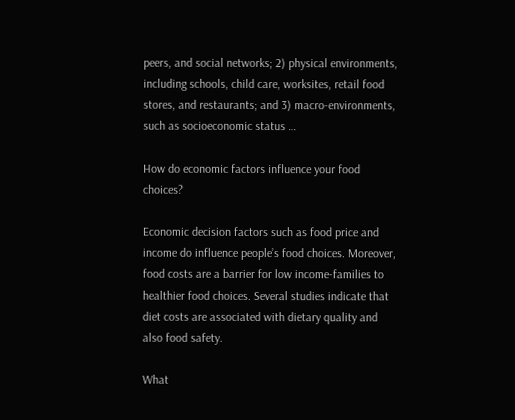peers, and social networks; 2) physical environments, including schools, child care, worksites, retail food stores, and restaurants; and 3) macro-environments, such as socioeconomic status …

How do economic factors influence your food choices?

Economic decision factors such as food price and income do influence people’s food choices. Moreover, food costs are a barrier for low income-families to healthier food choices. Several studies indicate that diet costs are associated with dietary quality and also food safety.

What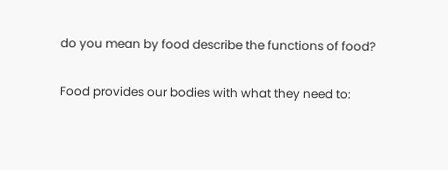do you mean by food describe the functions of food?

Food provides our bodies with what they need to: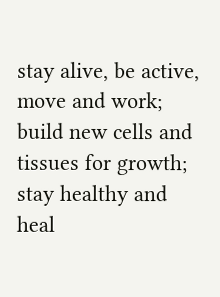stay alive, be active, move and work; build new cells and tissues for growth; stay healthy and heal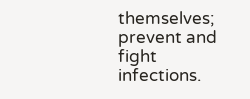themselves; prevent and fight infections.